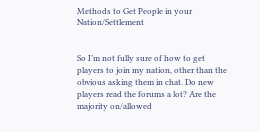Methods to Get People in your Nation/Settlement


So I’m not fully sure of how to get players to join my nation, other than the obvious asking them in chat. Do new players read the forums a lot? Are the majority on/allowed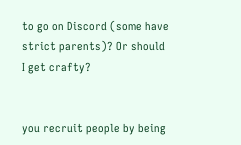to go on Discord (some have strict parents)? Or should I get crafty?


you recruit people by being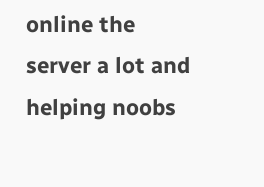online the server a lot and helping noobs